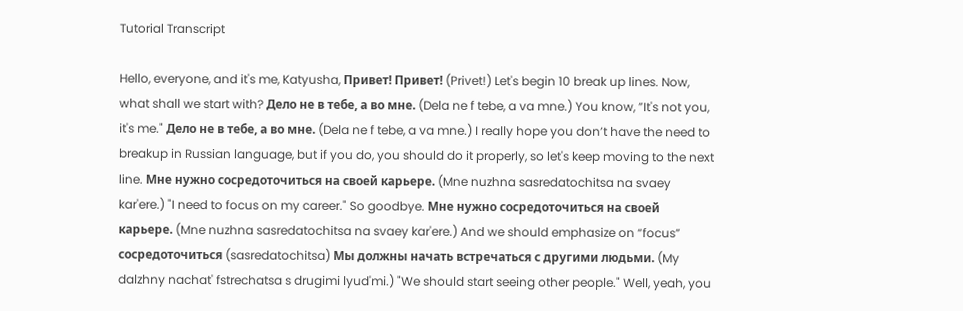Tutorial Transcript

Hello, everyone, and it's me, Katyusha, Привет! Привет! (Privet!) Let's begin 10 break up lines. Now, what shall we start with? Дело не в тебе, а во мне. (Dela ne f tebe, a va mne.) You know, ”It's not you, it's me." Дело не в тебе, а во мне. (Dela ne f tebe, a va mne.) I really hope you don’t have the need to breakup in Russian language, but if you do, you should do it properly, so let's keep moving to the next line. Мне нужно сосредоточиться на своей карьере. (Mne nuzhna sasredatochitsa na svaey kar'ere.) "I need to focus on my career." So goodbye. Мне нужно сосредоточиться на своей карьере. (Mne nuzhna sasredatochitsa na svaey kar'ere.) And we should emphasize on “focus” сосредоточиться (sasredatochitsa) Мы должны начать встречаться с другими людьми. (My dalzhny nachat' fstrechatsa s drugimi lyud'mi.) "We should start seeing other people." Well, yeah, you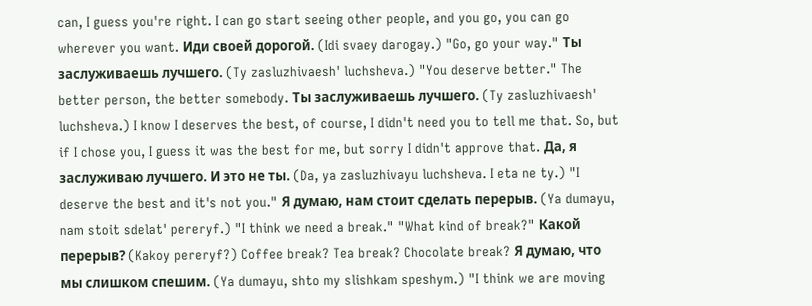can, I guess you're right. I can go start seeing other people, and you go, you can go wherever you want. Иди своей дорогой. (Idi svaey darogay.) "Go, go your way." Ты заслуживаешь лучшего. (Ty zasluzhivaesh' luchsheva.) "You deserve better." The better person, the better somebody. Ты заслуживаешь лучшего. (Ty zasluzhivaesh' luchsheva.) I know I deserves the best, of course, I didn't need you to tell me that. So, but if I chose you, I guess it was the best for me, but sorry I didn't approve that. Да, я заслуживаю лучшего. И это не ты. (Da, ya zasluzhivayu luchsheva. I eta ne ty.) "I deserve the best and it's not you." Я думаю, нам стоит сделать перерыв. (Ya dumayu, nam stoit sdelat' pereryf.) "I think we need a break." "What kind of break?" Какой перерыв? (Kakoy pereryf?) Coffee break? Tea break? Chocolate break? Я думаю, что мы слишком спешим. (Ya dumayu, shto my slishkam speshym.) "I think we are moving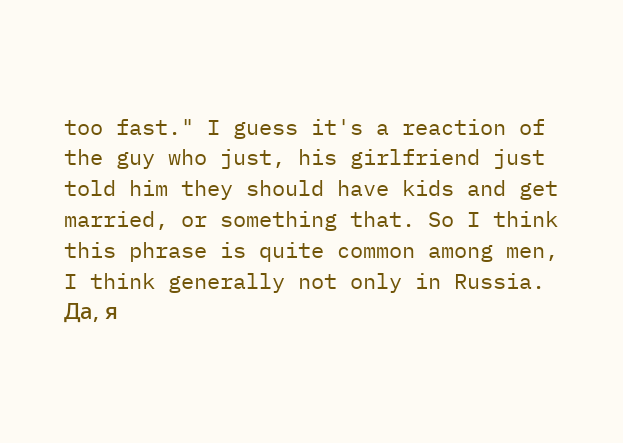too fast." I guess it's a reaction of the guy who just, his girlfriend just told him they should have kids and get married, or something that. So I think this phrase is quite common among men, I think generally not only in Russia. Да, я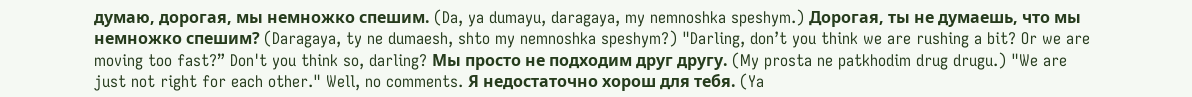думаю, дорогая, мы немножко спешим. (Da, ya dumayu, daragaya, my nemnoshka speshym.) Дорогая, ты не думаешь, что мы немножко спешим? (Daragaya, ty ne dumaesh, shto my nemnoshka speshym?) "Darling, don’t you think we are rushing a bit? Or we are moving too fast?” Don't you think so, darling? Мы просто не подходим друг другу. (My prosta ne patkhodim drug drugu.) "We are just not right for each other." Well, no comments. Я недостаточно хорош для тебя. (Ya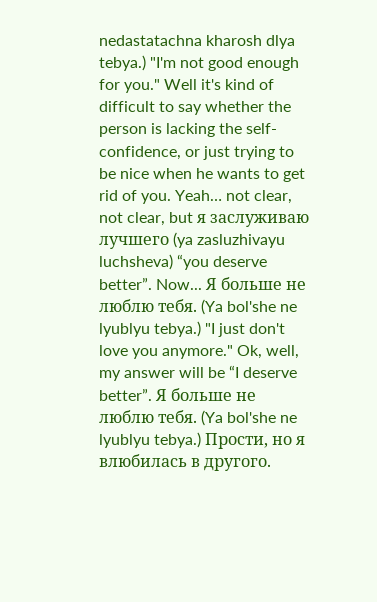nedastatachna kharosh dlya tebya.) "I'm not good enough for you." Well it's kind of difficult to say whether the person is lacking the self-confidence, or just trying to be nice when he wants to get rid of you. Yeah… not clear, not clear, but я заслуживаю лучшего (ya zasluzhivayu luchsheva) “you deserve better”. Now... Я больше не люблю тебя. (Ya bol'she ne lyublyu tebya.) "I just don't love you anymore." Ok, well, my answer will be “I deserve better”. Я больше не люблю тебя. (Ya bol'she ne lyublyu tebya.) Прости, но я влюбилась в другого.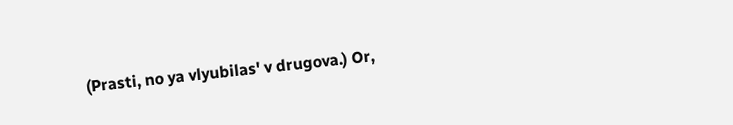(Prasti, no ya vlyubilas' v drugova.) Or,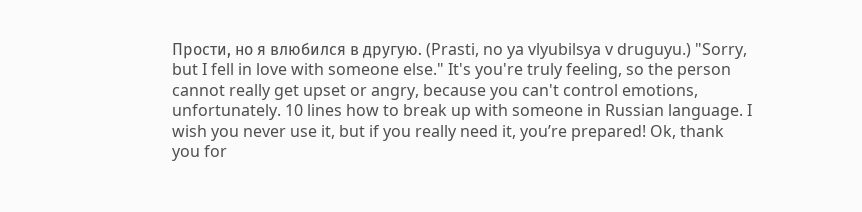Прости, но я влюбился в другую. (Prasti, no ya vlyubilsya v druguyu.) "Sorry, but I fell in love with someone else." It's you're truly feeling, so the person cannot really get upset or angry, because you can't control emotions, unfortunately. 10 lines how to break up with someone in Russian language. I wish you never use it, but if you really need it, you’re prepared! Ok, thank you for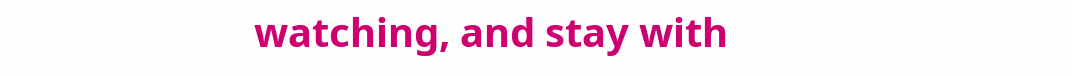watching, and stay with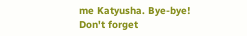me Katyusha. Bye-bye! Don't forget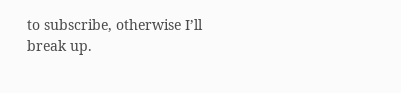to subscribe, otherwise I’ll break up.